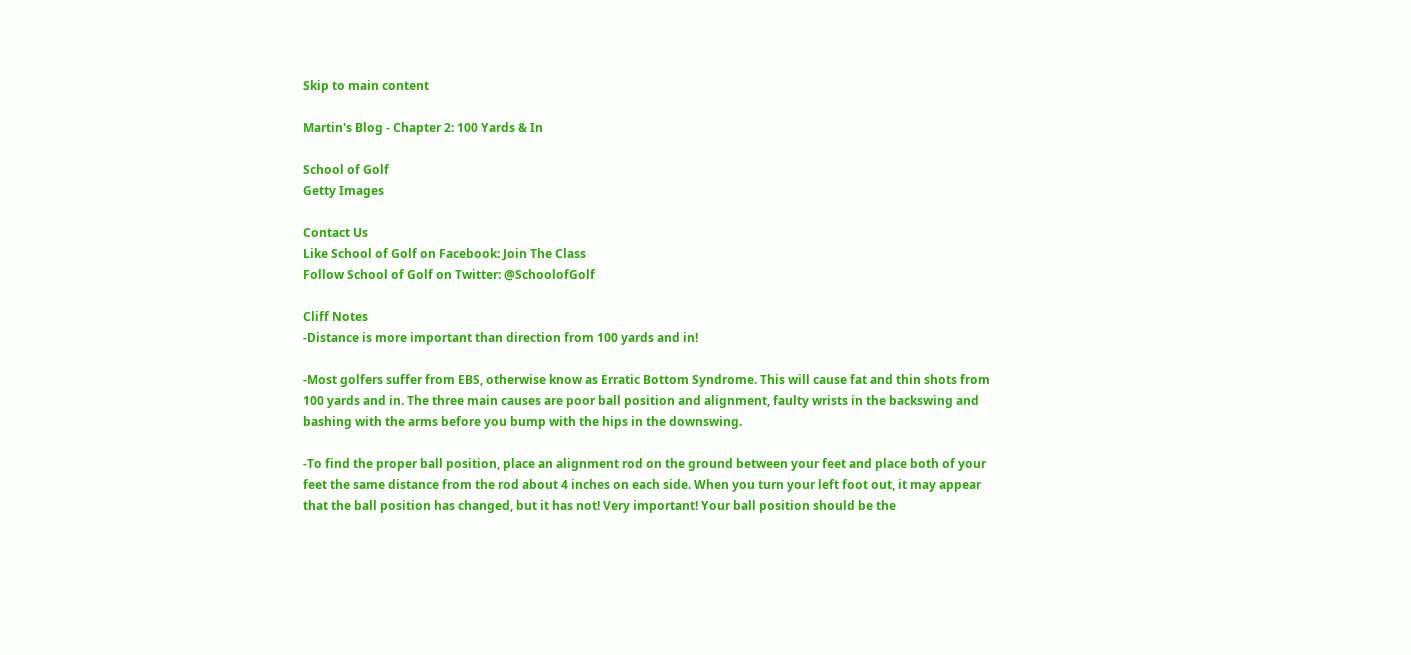Skip to main content

Martin's Blog - Chapter 2: 100 Yards & In

School of Golf
Getty Images

Contact Us
Like School of Golf on Facebook: Join The Class
Follow School of Golf on Twitter: @SchoolofGolf

Cliff Notes
-Distance is more important than direction from 100 yards and in!

-Most golfers suffer from EBS, otherwise know as Erratic Bottom Syndrome. This will cause fat and thin shots from 100 yards and in. The three main causes are poor ball position and alignment, faulty wrists in the backswing and bashing with the arms before you bump with the hips in the downswing.

-To find the proper ball position, place an alignment rod on the ground between your feet and place both of your feet the same distance from the rod about 4 inches on each side. When you turn your left foot out, it may appear that the ball position has changed, but it has not! Very important! Your ball position should be the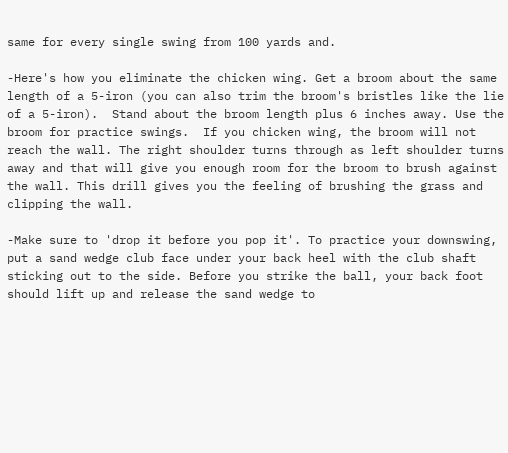same for every single swing from 100 yards and.

-Here's how you eliminate the chicken wing. Get a broom about the same length of a 5-iron (you can also trim the broom's bristles like the lie of a 5-iron).  Stand about the broom length plus 6 inches away. Use the broom for practice swings.  If you chicken wing, the broom will not reach the wall. The right shoulder turns through as left shoulder turns away and that will give you enough room for the broom to brush against the wall. This drill gives you the feeling of brushing the grass and clipping the wall.

-Make sure to 'drop it before you pop it'. To practice your downswing, put a sand wedge club face under your back heel with the club shaft sticking out to the side. Before you strike the ball, your back foot should lift up and release the sand wedge to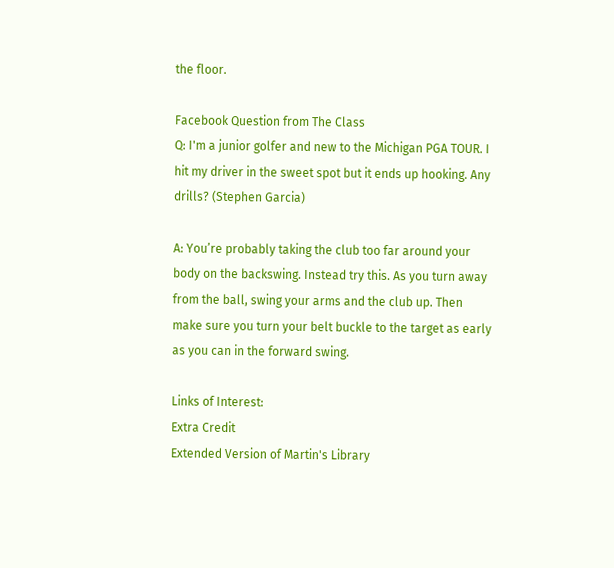the floor.

Facebook Question from The Class
Q: I'm a junior golfer and new to the Michigan PGA TOUR. I hit my driver in the sweet spot but it ends up hooking. Any drills? (Stephen Garcia)

A: You’re probably taking the club too far around your body on the backswing. Instead try this. As you turn away from the ball, swing your arms and the club up. Then make sure you turn your belt buckle to the target as early as you can in the forward swing.

Links of Interest:
Extra Credit
Extended Version of Martin's Library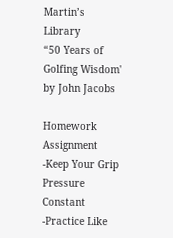Martin’s Library
“50 Years of Golfing Wisdom' by John Jacobs

Homework Assignment
-Keep Your Grip Pressure Constant
-Practice Like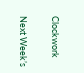Clockwork

Next Week’s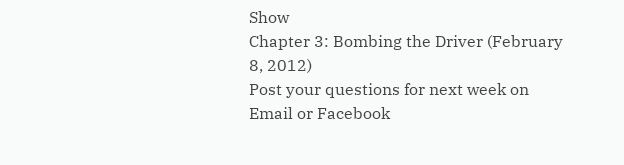Show
Chapter 3: Bombing the Driver (February 8, 2012)
Post your questions for next week on Email or Facebook